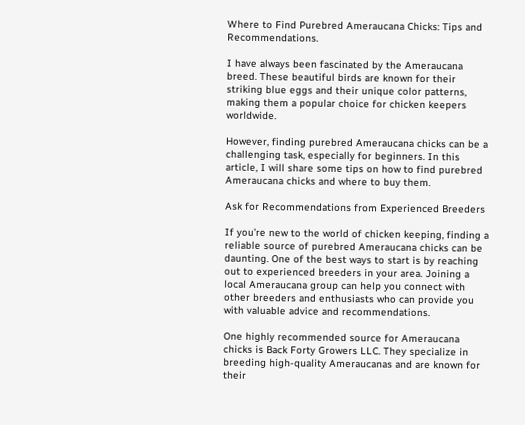Where to Find Purebred Ameraucana Chicks: Tips and Recommendations.

I have always been fascinated by the Ameraucana breed. These beautiful birds are known for their striking blue eggs and their unique color patterns, making them a popular choice for chicken keepers worldwide.

However, finding purebred Ameraucana chicks can be a challenging task, especially for beginners. In this article, I will share some tips on how to find purebred Ameraucana chicks and where to buy them.

Ask for Recommendations from Experienced Breeders

If you’re new to the world of chicken keeping, finding a reliable source of purebred Ameraucana chicks can be daunting. One of the best ways to start is by reaching out to experienced breeders in your area. Joining a local Ameraucana group can help you connect with other breeders and enthusiasts who can provide you with valuable advice and recommendations.

One highly recommended source for Ameraucana chicks is Back Forty Growers LLC. They specialize in breeding high-quality Ameraucanas and are known for their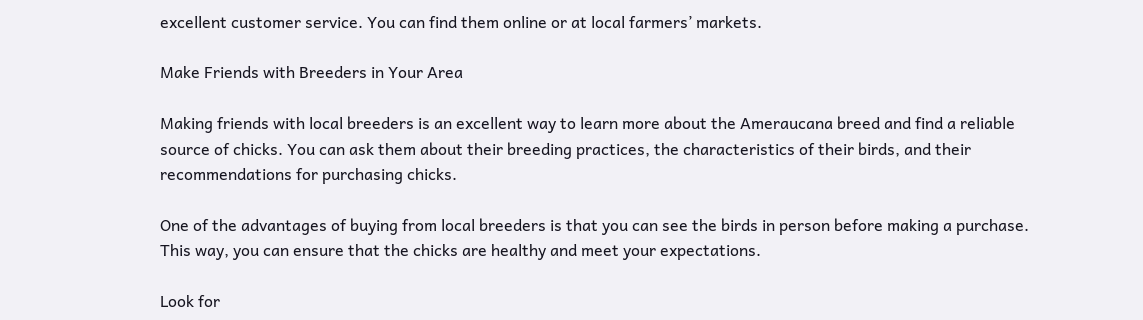excellent customer service. You can find them online or at local farmers’ markets.

Make Friends with Breeders in Your Area

Making friends with local breeders is an excellent way to learn more about the Ameraucana breed and find a reliable source of chicks. You can ask them about their breeding practices, the characteristics of their birds, and their recommendations for purchasing chicks.

One of the advantages of buying from local breeders is that you can see the birds in person before making a purchase. This way, you can ensure that the chicks are healthy and meet your expectations.

Look for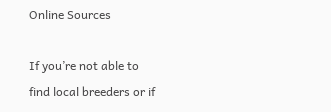Online Sources

If you’re not able to find local breeders or if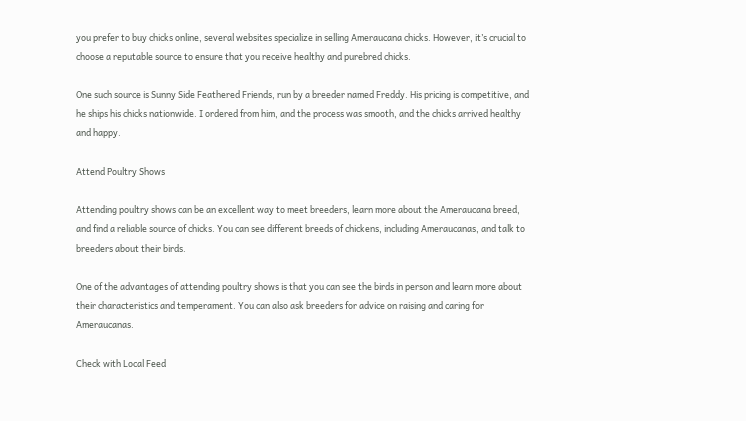you prefer to buy chicks online, several websites specialize in selling Ameraucana chicks. However, it’s crucial to choose a reputable source to ensure that you receive healthy and purebred chicks.

One such source is Sunny Side Feathered Friends, run by a breeder named Freddy. His pricing is competitive, and he ships his chicks nationwide. I ordered from him, and the process was smooth, and the chicks arrived healthy and happy.

Attend Poultry Shows

Attending poultry shows can be an excellent way to meet breeders, learn more about the Ameraucana breed, and find a reliable source of chicks. You can see different breeds of chickens, including Ameraucanas, and talk to breeders about their birds.

One of the advantages of attending poultry shows is that you can see the birds in person and learn more about their characteristics and temperament. You can also ask breeders for advice on raising and caring for Ameraucanas.

Check with Local Feed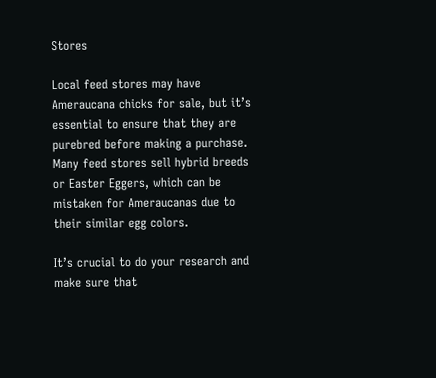Stores

Local feed stores may have Ameraucana chicks for sale, but it’s essential to ensure that they are purebred before making a purchase. Many feed stores sell hybrid breeds or Easter Eggers, which can be mistaken for Ameraucanas due to their similar egg colors.

It’s crucial to do your research and make sure that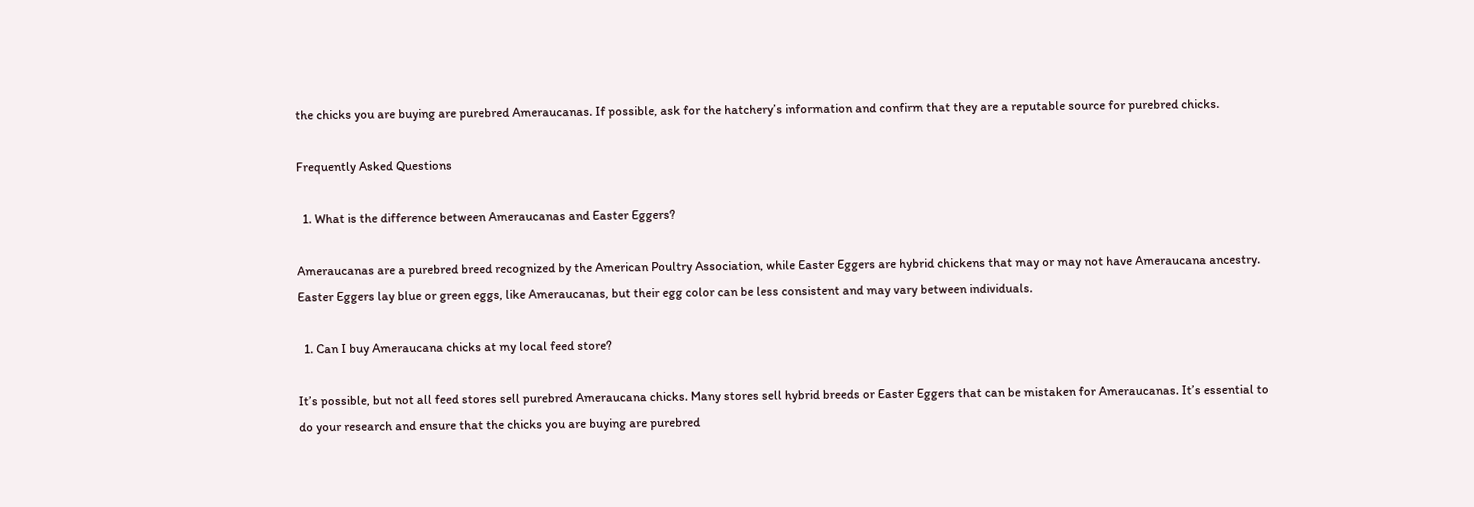the chicks you are buying are purebred Ameraucanas. If possible, ask for the hatchery’s information and confirm that they are a reputable source for purebred chicks.

Frequently Asked Questions

  1. What is the difference between Ameraucanas and Easter Eggers?

Ameraucanas are a purebred breed recognized by the American Poultry Association, while Easter Eggers are hybrid chickens that may or may not have Ameraucana ancestry. Easter Eggers lay blue or green eggs, like Ameraucanas, but their egg color can be less consistent and may vary between individuals.

  1. Can I buy Ameraucana chicks at my local feed store?

It’s possible, but not all feed stores sell purebred Ameraucana chicks. Many stores sell hybrid breeds or Easter Eggers that can be mistaken for Ameraucanas. It’s essential to do your research and ensure that the chicks you are buying are purebred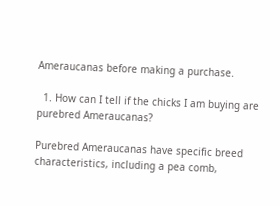Ameraucanas before making a purchase.

  1. How can I tell if the chicks I am buying are purebred Ameraucanas?

Purebred Ameraucanas have specific breed characteristics, including a pea comb,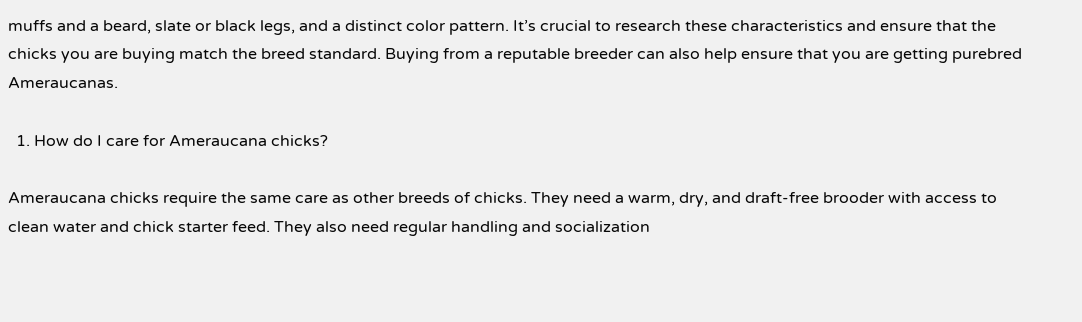muffs and a beard, slate or black legs, and a distinct color pattern. It’s crucial to research these characteristics and ensure that the chicks you are buying match the breed standard. Buying from a reputable breeder can also help ensure that you are getting purebred Ameraucanas.

  1. How do I care for Ameraucana chicks?

Ameraucana chicks require the same care as other breeds of chicks. They need a warm, dry, and draft-free brooder with access to clean water and chick starter feed. They also need regular handling and socialization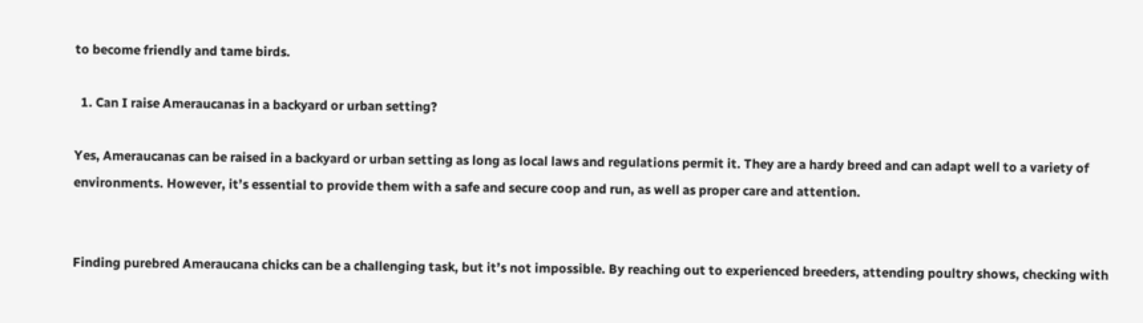to become friendly and tame birds.

  1. Can I raise Ameraucanas in a backyard or urban setting?

Yes, Ameraucanas can be raised in a backyard or urban setting as long as local laws and regulations permit it. They are a hardy breed and can adapt well to a variety of environments. However, it’s essential to provide them with a safe and secure coop and run, as well as proper care and attention.


Finding purebred Ameraucana chicks can be a challenging task, but it’s not impossible. By reaching out to experienced breeders, attending poultry shows, checking with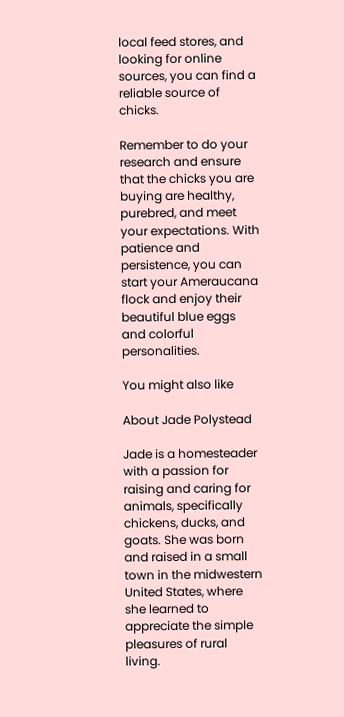local feed stores, and looking for online sources, you can find a reliable source of chicks.

Remember to do your research and ensure that the chicks you are buying are healthy, purebred, and meet your expectations. With patience and persistence, you can start your Ameraucana flock and enjoy their beautiful blue eggs and colorful personalities.

You might also like

About Jade Polystead

Jade is a homesteader with a passion for raising and caring for animals, specifically chickens, ducks, and goats. She was born and raised in a small town in the midwestern United States, where she learned to appreciate the simple pleasures of rural living.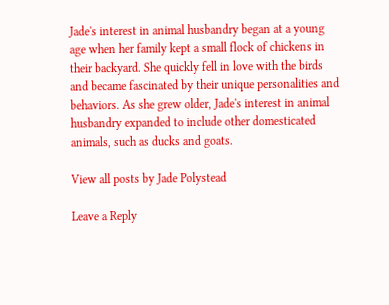Jade's interest in animal husbandry began at a young age when her family kept a small flock of chickens in their backyard. She quickly fell in love with the birds and became fascinated by their unique personalities and behaviors. As she grew older, Jade's interest in animal husbandry expanded to include other domesticated animals, such as ducks and goats.

View all posts by Jade Polystead

Leave a Reply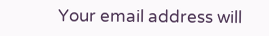Your email address will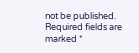not be published. Required fields are marked *